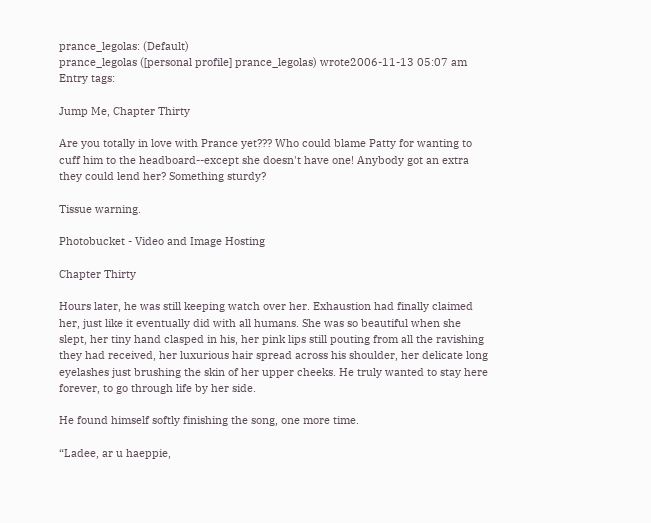prance_legolas: (Default)
prance_legolas ([personal profile] prance_legolas) wrote2006-11-13 05:07 am
Entry tags:

Jump Me, Chapter Thirty

Are you totally in love with Prance yet??? Who could blame Patty for wanting to cuff him to the headboard--except she doesn't have one! Anybody got an extra they could lend her? Something sturdy?

Tissue warning.

Photobucket - Video and Image Hosting

Chapter Thirty

Hours later, he was still keeping watch over her. Exhaustion had finally claimed her, just like it eventually did with all humans. She was so beautiful when she slept, her tiny hand clasped in his, her pink lips still pouting from all the ravishing they had received, her luxurious hair spread across his shoulder, her delicate long eyelashes just brushing the skin of her upper cheeks. He truly wanted to stay here forever, to go through life by her side.

He found himself softly finishing the song, one more time.

“Ladee, ar u haeppie,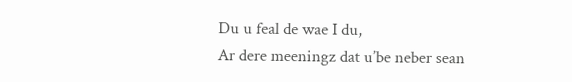Du u feal de wae I du,
Ar dere meeningz dat u’be neber sean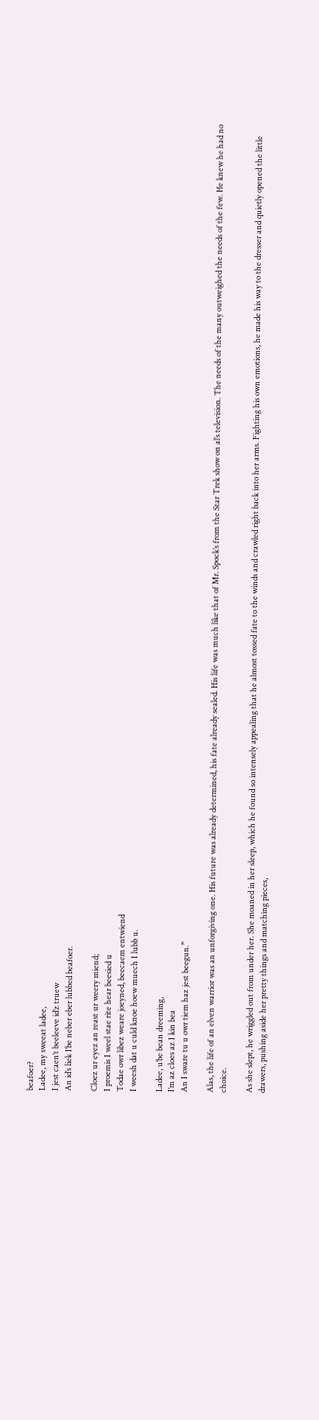beafoer?
Ladee, my sweeat ladee,
I jest caen’t beeleeve id’z truew
An id’s liek I’be neber eber lubbed beafoer.

Cloez ur eyez an reast ur weery miend;
I proemis I weel stae rite hear beesied u
Todae owr libez weare joeyned, beecaem entwiend
I weesh dat u culd knoe hoew muech I lubb u.

Ladee, u’be bean dreeming,
I’m az cloes az I kin bea
An I sware tu u owr tiem haz jest beegun.”

Alas, the life of an elven warrior was an unforgiving one. His future was already determined, his fate already sealed. His life was much like that of Mr. Spock’s from the Star Trek show on al’s television. The needs of the many outweighed the needs of the few. He knew he had no choice.

As she slept, he wriggled out from under her. She moaned in her sleep, which he found so intensely appealing that he almost tossed fate to the winds and crawled right back into her arms. Fighting his own emotions, he made his way to the dresser and quietly opened the little drawers, pushing aside her pretty things and matching pieces,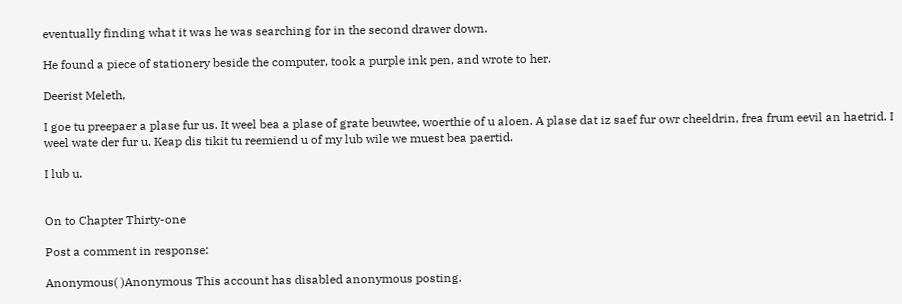eventually finding what it was he was searching for in the second drawer down.

He found a piece of stationery beside the computer, took a purple ink pen, and wrote to her.

Deerist Meleth,

I goe tu preepaer a plase fur us. It weel bea a plase of grate beuwtee, woerthie of u aloen. A plase dat iz saef fur owr cheeldrin, frea frum eevil an haetrid. I weel wate der fur u. Keap dis tikit tu reemiend u of my lub wile we muest bea paertid.

I lub u.


On to Chapter Thirty-one

Post a comment in response:

Anonymous( )Anonymous This account has disabled anonymous posting.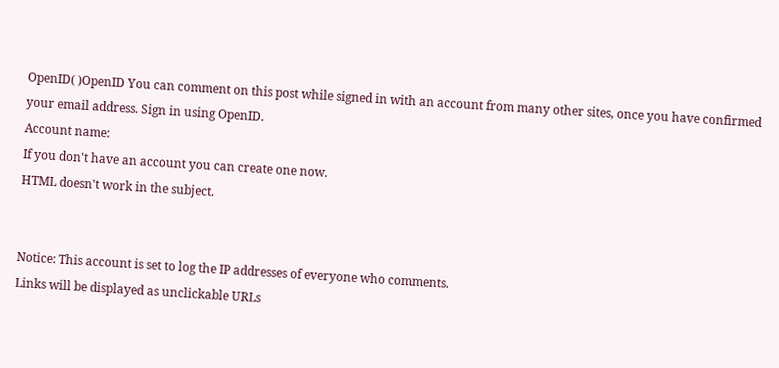OpenID( )OpenID You can comment on this post while signed in with an account from many other sites, once you have confirmed your email address. Sign in using OpenID.
Account name:
If you don't have an account you can create one now.
HTML doesn't work in the subject.


Notice: This account is set to log the IP addresses of everyone who comments.
Links will be displayed as unclickable URLs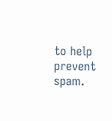to help prevent spam.